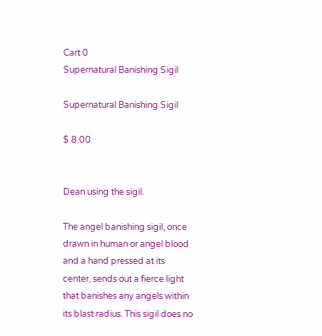Cart 0
Supernatural Banishing Sigil

Supernatural Banishing Sigil

$ 8.00


Dean using the sigil.

The angel banishing sigil, once drawn in human or angel blood and a hand pressed at its center, sends out a fierce light that banishes any angels within its blast radius. This sigil does no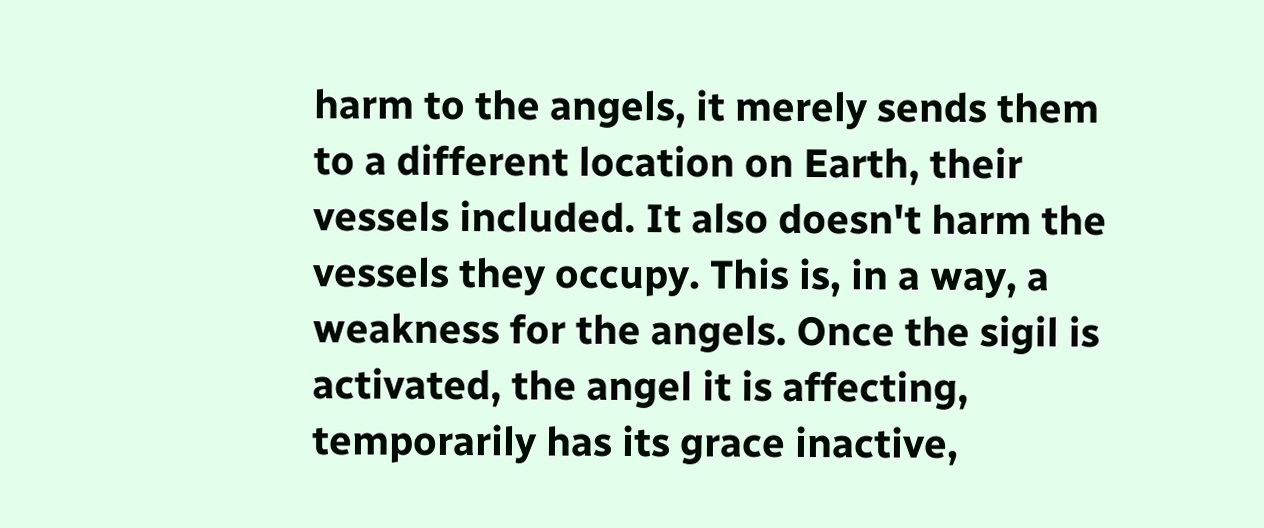harm to the angels, it merely sends them to a different location on Earth, their vessels included. It also doesn't harm the vessels they occupy. This is, in a way, a weakness for the angels. Once the sigil is activated, the angel it is affecting, temporarily has its grace inactive,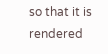so that it is rendered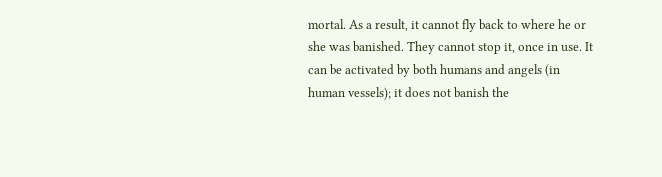mortal. As a result, it cannot fly back to where he or she was banished. They cannot stop it, once in use. It can be activated by both humans and angels (in human vessels); it does not banish the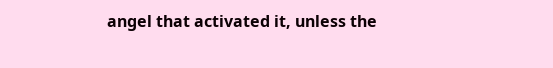angel that activated it, unless the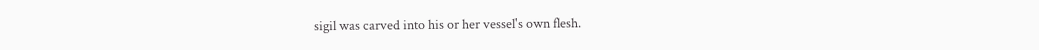sigil was carved into his or her vessel's own flesh.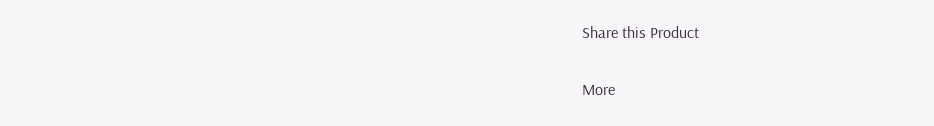Share this Product

More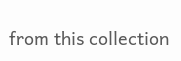from this collection